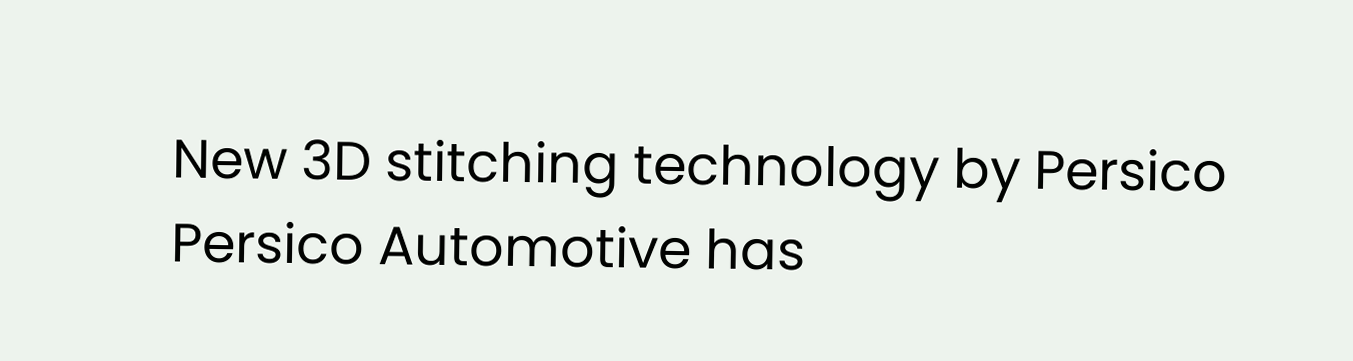New 3D stitching technology by Persico
Persico Automotive has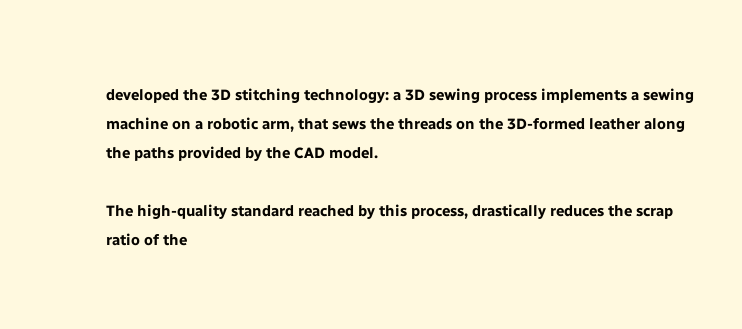developed the 3D stitching technology: a 3D sewing process implements a sewing machine on a robotic arm, that sews the threads on the 3D-formed leather along the paths provided by the CAD model.

The high-quality standard reached by this process, drastically reduces the scrap ratio of the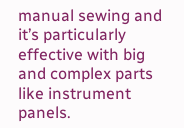manual sewing and it’s particularly effective with big and complex parts like instrument panels.